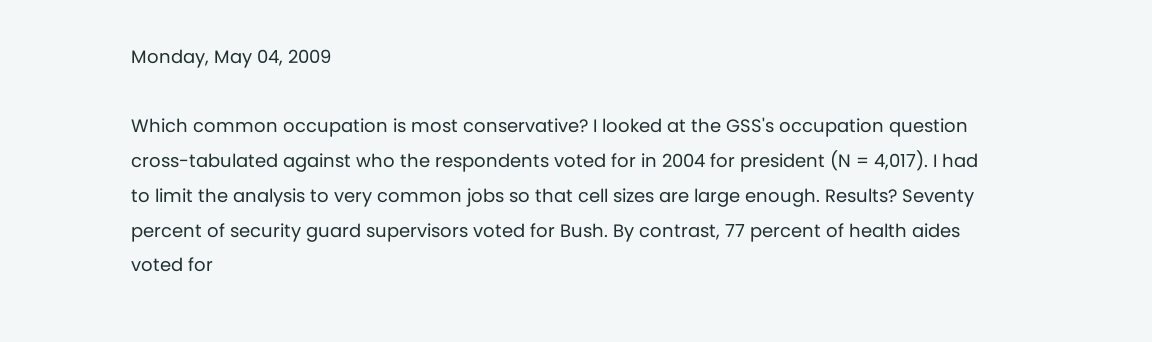Monday, May 04, 2009

Which common occupation is most conservative? I looked at the GSS's occupation question cross-tabulated against who the respondents voted for in 2004 for president (N = 4,017). I had to limit the analysis to very common jobs so that cell sizes are large enough. Results? Seventy percent of security guard supervisors voted for Bush. By contrast, 77 percent of health aides voted for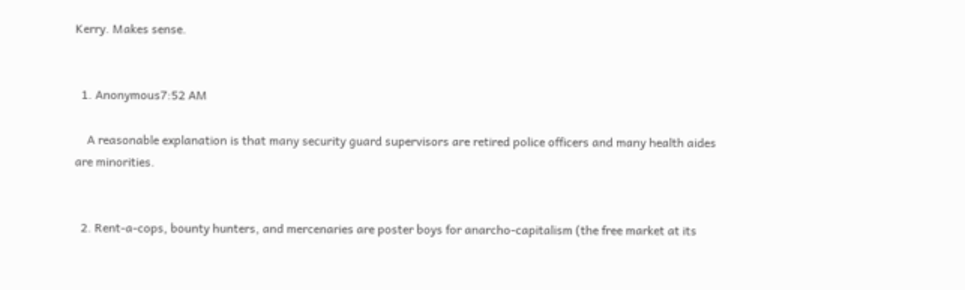Kerry. Makes sense.


  1. Anonymous7:52 AM

    A reasonable explanation is that many security guard supervisors are retired police officers and many health aides are minorities.


  2. Rent-a-cops, bounty hunters, and mercenaries are poster boys for anarcho-capitalism (the free market at its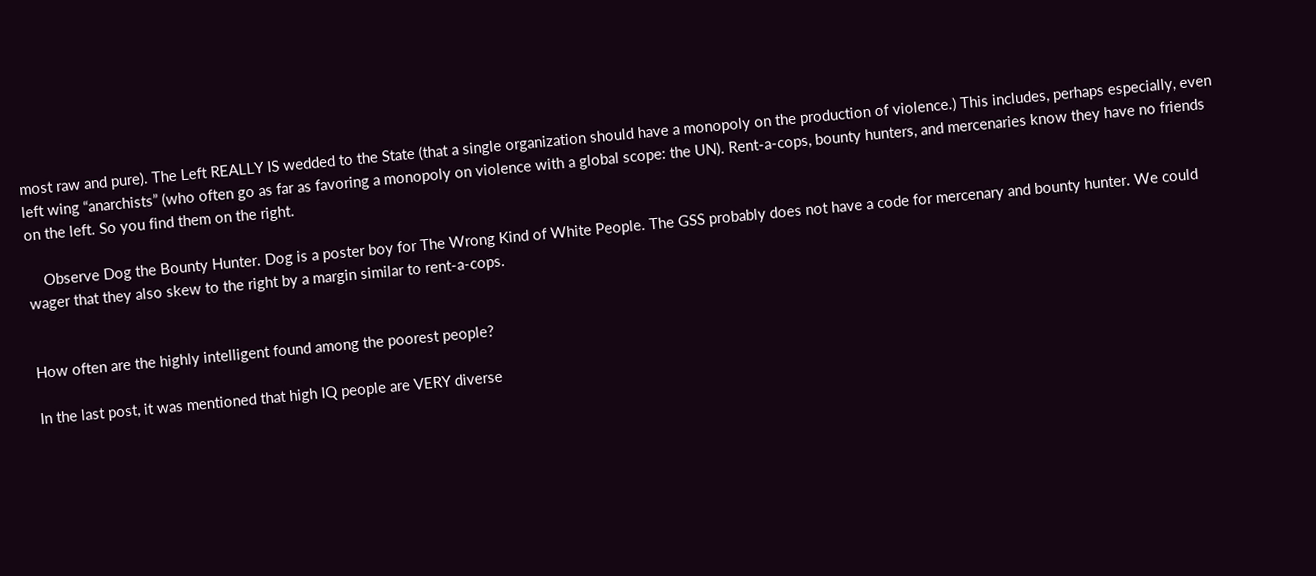most raw and pure). The Left REALLY IS wedded to the State (that a single organization should have a monopoly on the production of violence.) This includes, perhaps especially, even left wing “anarchists” (who often go as far as favoring a monopoly on violence with a global scope: the UN). Rent-a-cops, bounty hunters, and mercenaries know they have no friends on the left. So you find them on the right.

    Observe Dog the Bounty Hunter. Dog is a poster boy for The Wrong Kind of White People. The GSS probably does not have a code for mercenary and bounty hunter. We could wager that they also skew to the right by a margin similar to rent-a-cops.


How often are the highly intelligent found among the poorest people?

In the last post, it was mentioned that high IQ people are VERY diverse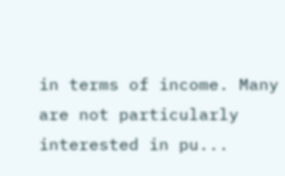in terms of income. Many are not particularly interested in pu...